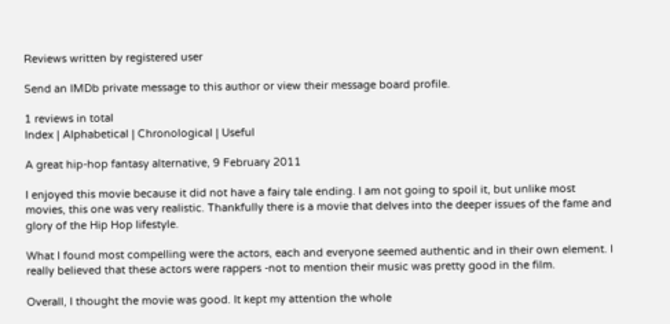Reviews written by registered user

Send an IMDb private message to this author or view their message board profile.

1 reviews in total
Index | Alphabetical | Chronological | Useful

A great hip-hop fantasy alternative, 9 February 2011

I enjoyed this movie because it did not have a fairy tale ending. I am not going to spoil it, but unlike most movies, this one was very realistic. Thankfully there is a movie that delves into the deeper issues of the fame and glory of the Hip Hop lifestyle.

What I found most compelling were the actors, each and everyone seemed authentic and in their own element. I really believed that these actors were rappers -not to mention their music was pretty good in the film.

Overall, I thought the movie was good. It kept my attention the whole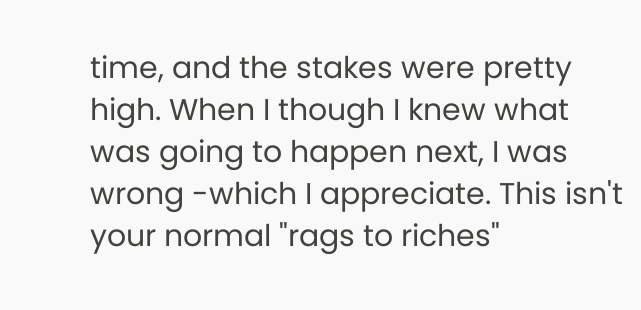time, and the stakes were pretty high. When I though I knew what was going to happen next, I was wrong -which I appreciate. This isn't your normal "rags to riches"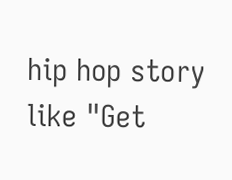hip hop story like "Get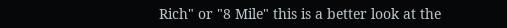Rich" or "8 Mile" this is a better look at the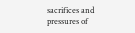sacrifices and pressures of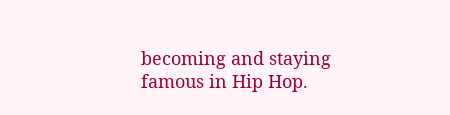becoming and staying famous in Hip Hop.